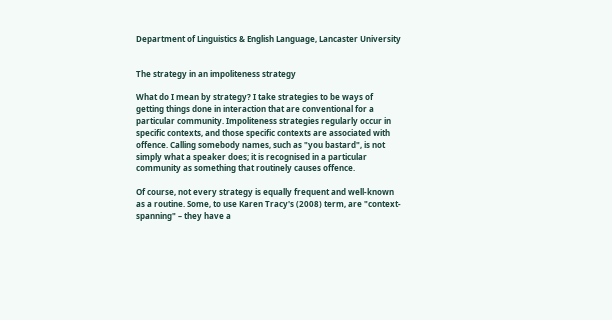Department of Linguistics & English Language, Lancaster University


The strategy in an impoliteness strategy

What do I mean by strategy? I take strategies to be ways of getting things done in interaction that are conventional for a particular community. Impoliteness strategies regularly occur in specific contexts, and those specific contexts are associated with offence. Calling somebody names, such as "you bastard", is not simply what a speaker does; it is recognised in a particular community as something that routinely causes offence.

Of course, not every strategy is equally frequent and well-known as a routine. Some, to use Karen Tracy's (2008) term, are "context-spanning" – they have a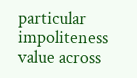particular impoliteness value across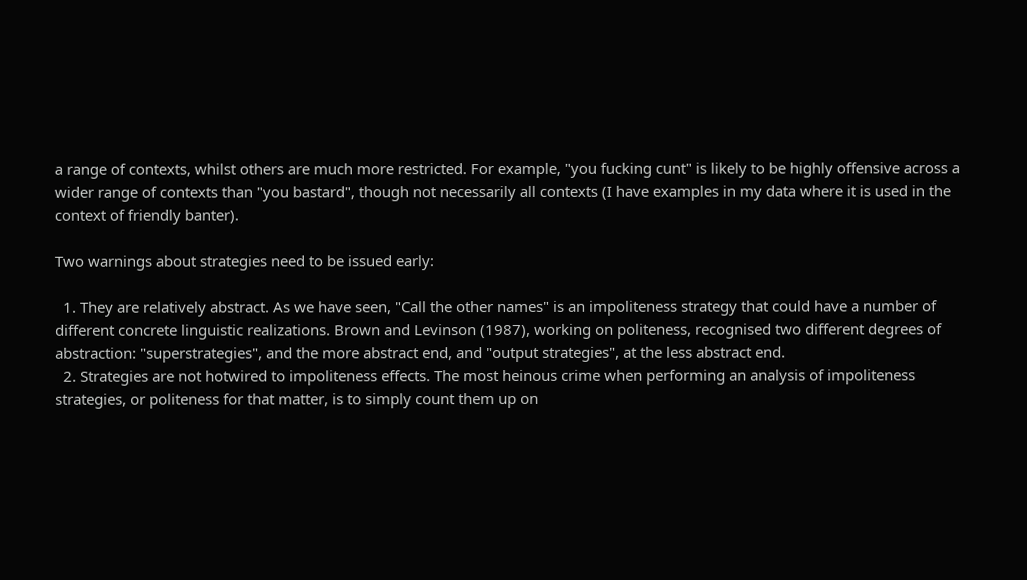a range of contexts, whilst others are much more restricted. For example, "you fucking cunt" is likely to be highly offensive across a wider range of contexts than "you bastard", though not necessarily all contexts (I have examples in my data where it is used in the context of friendly banter).

Two warnings about strategies need to be issued early:

  1. They are relatively abstract. As we have seen, "Call the other names" is an impoliteness strategy that could have a number of different concrete linguistic realizations. Brown and Levinson (1987), working on politeness, recognised two different degrees of abstraction: "superstrategies", and the more abstract end, and "output strategies", at the less abstract end.
  2. Strategies are not hotwired to impoliteness effects. The most heinous crime when performing an analysis of impoliteness strategies, or politeness for that matter, is to simply count them up on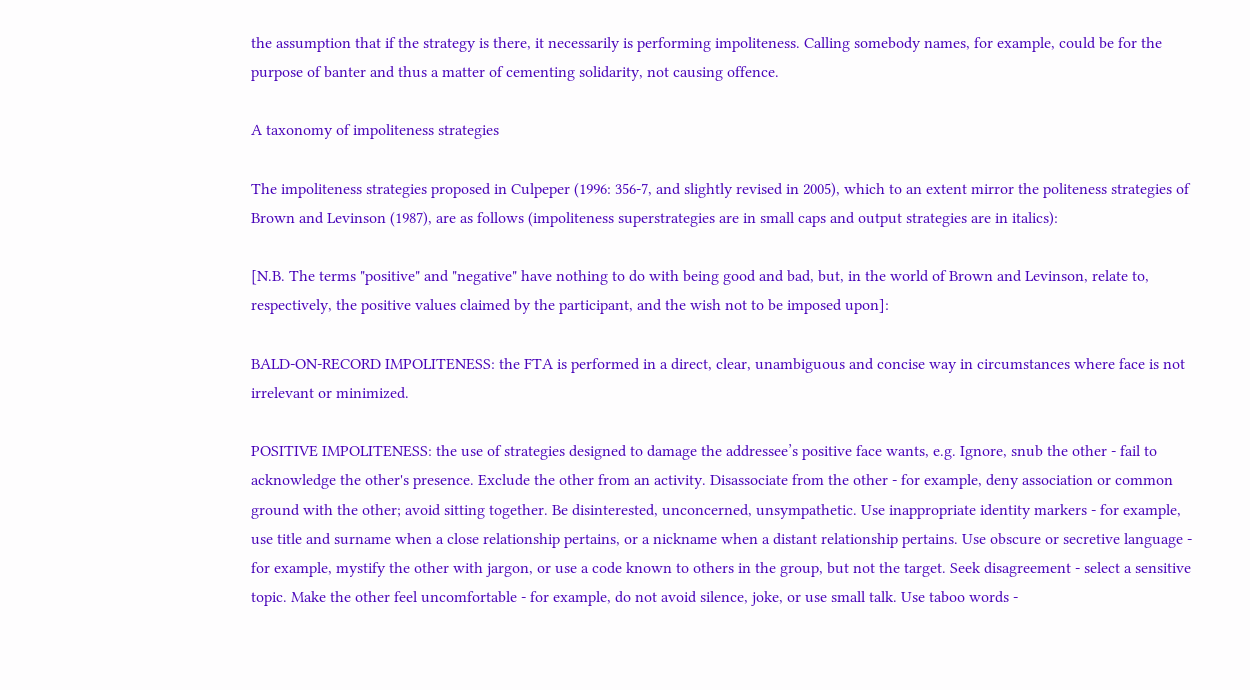the assumption that if the strategy is there, it necessarily is performing impoliteness. Calling somebody names, for example, could be for the purpose of banter and thus a matter of cementing solidarity, not causing offence.

A taxonomy of impoliteness strategies

The impoliteness strategies proposed in Culpeper (1996: 356-7, and slightly revised in 2005), which to an extent mirror the politeness strategies of Brown and Levinson (1987), are as follows (impoliteness superstrategies are in small caps and output strategies are in italics):

[N.B. The terms "positive" and "negative" have nothing to do with being good and bad, but, in the world of Brown and Levinson, relate to, respectively, the positive values claimed by the participant, and the wish not to be imposed upon]:

BALD-ON-RECORD IMPOLITENESS: the FTA is performed in a direct, clear, unambiguous and concise way in circumstances where face is not irrelevant or minimized.

POSITIVE IMPOLITENESS: the use of strategies designed to damage the addressee’s positive face wants, e.g. Ignore, snub the other - fail to acknowledge the other's presence. Exclude the other from an activity. Disassociate from the other - for example, deny association or common ground with the other; avoid sitting together. Be disinterested, unconcerned, unsympathetic. Use inappropriate identity markers - for example, use title and surname when a close relationship pertains, or a nickname when a distant relationship pertains. Use obscure or secretive language - for example, mystify the other with jargon, or use a code known to others in the group, but not the target. Seek disagreement - select a sensitive topic. Make the other feel uncomfortable - for example, do not avoid silence, joke, or use small talk. Use taboo words -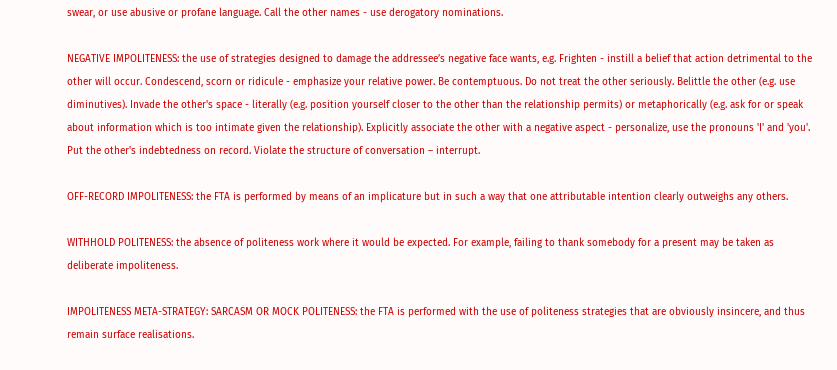swear, or use abusive or profane language. Call the other names - use derogatory nominations.

NEGATIVE IMPOLITENESS: the use of strategies designed to damage the addressee’s negative face wants, e.g. Frighten - instill a belief that action detrimental to the other will occur. Condescend, scorn or ridicule - emphasize your relative power. Be contemptuous. Do not treat the other seriously. Belittle the other (e.g. use diminutives). Invade the other's space - literally (e.g. position yourself closer to the other than the relationship permits) or metaphorically (e.g. ask for or speak about information which is too intimate given the relationship). Explicitly associate the other with a negative aspect - personalize, use the pronouns 'I' and 'you'. Put the other's indebtedness on record. Violate the structure of conversation – interrupt.

OFF-RECORD IMPOLITENESS: the FTA is performed by means of an implicature but in such a way that one attributable intention clearly outweighs any others.

WITHHOLD POLITENESS: the absence of politeness work where it would be expected. For example, failing to thank somebody for a present may be taken as deliberate impoliteness.

IMPOLITENESS META-STRATEGY: SARCASM OR MOCK POLITENESS: the FTA is performed with the use of politeness strategies that are obviously insincere, and thus remain surface realisations.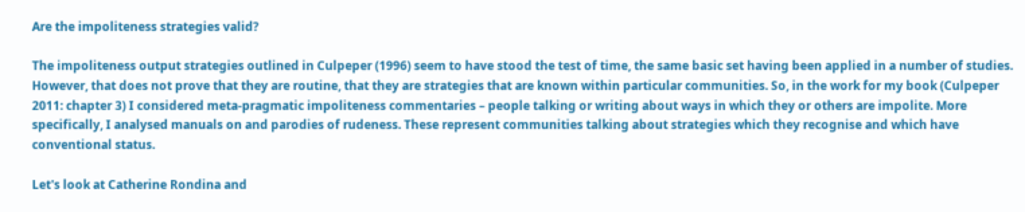Are the impoliteness strategies valid?

The impoliteness output strategies outlined in Culpeper (1996) seem to have stood the test of time, the same basic set having been applied in a number of studies. However, that does not prove that they are routine, that they are strategies that are known within particular communities. So, in the work for my book (Culpeper 2011: chapter 3) I considered meta-pragmatic impoliteness commentaries – people talking or writing about ways in which they or others are impolite. More specifically, I analysed manuals on and parodies of rudeness. These represent communities talking about strategies which they recognise and which have conventional status.

Let's look at Catherine Rondina and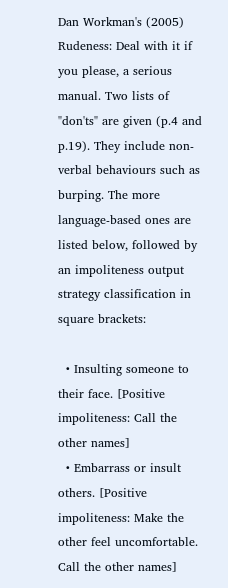Dan Workman's (2005) Rudeness: Deal with it if you please, a serious manual. Two lists of "don'ts" are given (p.4 and p.19). They include non-verbal behaviours such as burping. The more language-based ones are listed below, followed by an impoliteness output strategy classification in square brackets:

  • Insulting someone to their face. [Positive impoliteness: Call the other names]
  • Embarrass or insult others. [Positive impoliteness: Make the other feel uncomfortable. Call the other names]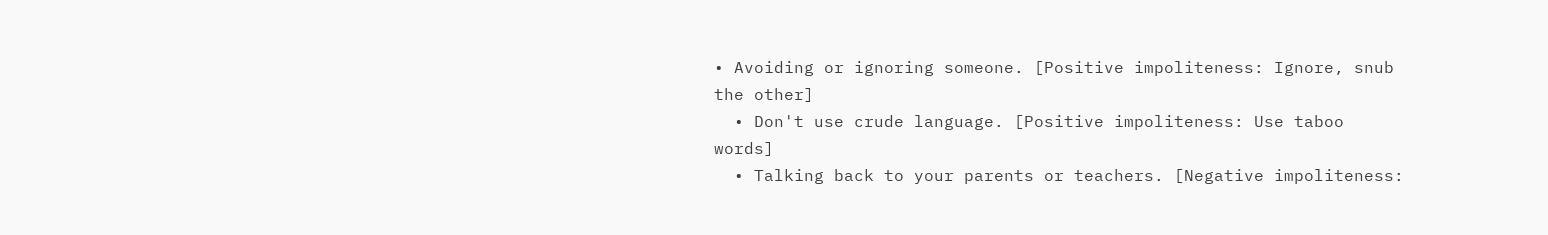• Avoiding or ignoring someone. [Positive impoliteness: Ignore, snub the other]
  • Don't use crude language. [Positive impoliteness: Use taboo words]
  • Talking back to your parents or teachers. [Negative impoliteness: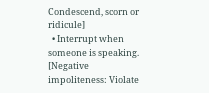Condescend, scorn or ridicule]
  • Interrupt when someone is speaking. [Negative impoliteness: Violate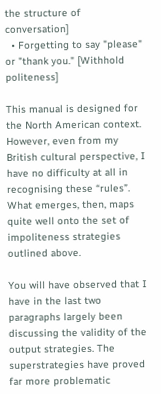the structure of conversation]
  • Forgetting to say "please" or "thank you." [Withhold politeness]

This manual is designed for the North American context. However, even from my British cultural perspective, I have no difficulty at all in recognising these “rules”. What emerges, then, maps quite well onto the set of impoliteness strategies outlined above.

You will have observed that I have in the last two paragraphs largely been discussing the validity of the output strategies. The superstrategies have proved far more problematic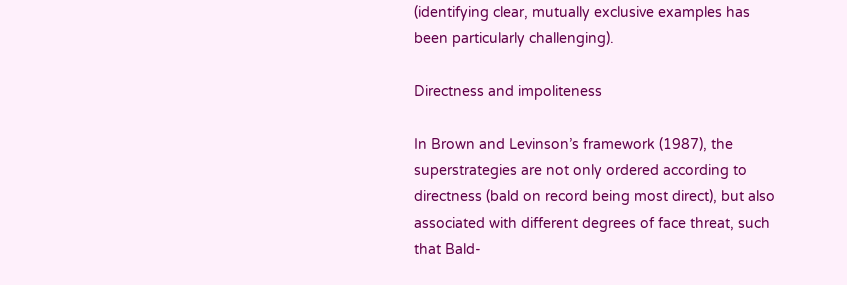(identifying clear, mutually exclusive examples has been particularly challenging).

Directness and impoliteness

In Brown and Levinson’s framework (1987), the superstrategies are not only ordered according to directness (bald on record being most direct), but also associated with different degrees of face threat, such that Bald-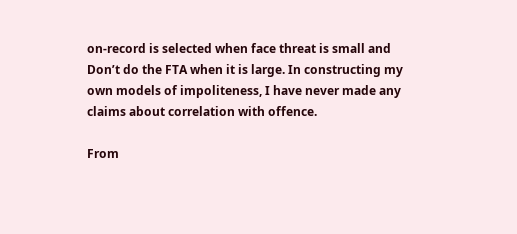on-record is selected when face threat is small and Don’t do the FTA when it is large. In constructing my own models of impoliteness, I have never made any claims about correlation with offence.

From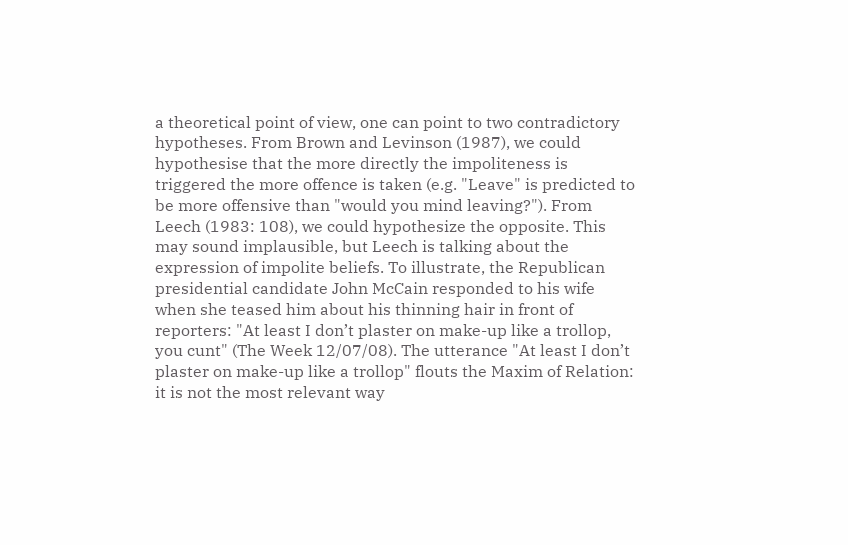a theoretical point of view, one can point to two contradictory hypotheses. From Brown and Levinson (1987), we could hypothesise that the more directly the impoliteness is triggered the more offence is taken (e.g. "Leave" is predicted to be more offensive than "would you mind leaving?"). From Leech (1983: 108), we could hypothesize the opposite. This may sound implausible, but Leech is talking about the expression of impolite beliefs. To illustrate, the Republican presidential candidate John McCain responded to his wife when she teased him about his thinning hair in front of reporters: "At least I don’t plaster on make-up like a trollop, you cunt" (The Week 12/07/08). The utterance "At least I don’t plaster on make-up like a trollop" flouts the Maxim of Relation: it is not the most relevant way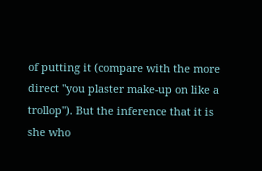of putting it (compare with the more direct "you plaster make-up on like a trollop"). But the inference that it is she who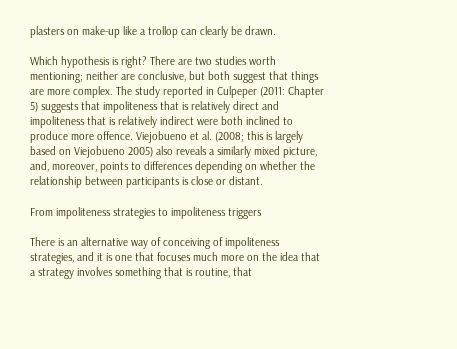plasters on make-up like a trollop can clearly be drawn.

Which hypothesis is right? There are two studies worth mentioning; neither are conclusive, but both suggest that things are more complex. The study reported in Culpeper (2011: Chapter 5) suggests that impoliteness that is relatively direct and impoliteness that is relatively indirect were both inclined to produce more offence. Viejobueno et al. (2008; this is largely based on Viejobueno 2005) also reveals a similarly mixed picture, and, moreover, points to differences depending on whether the relationship between participants is close or distant.

From impoliteness strategies to impoliteness triggers

There is an alternative way of conceiving of impoliteness strategies, and it is one that focuses much more on the idea that a strategy involves something that is routine, that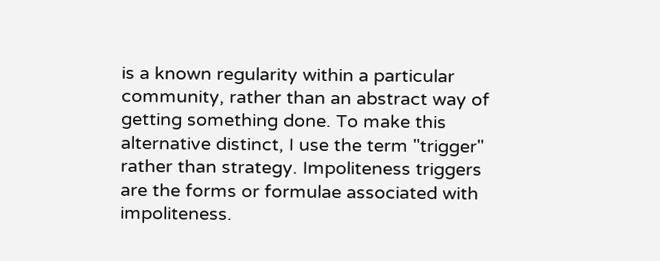is a known regularity within a particular community, rather than an abstract way of getting something done. To make this alternative distinct, I use the term "trigger" rather than strategy. Impoliteness triggers are the forms or formulae associated with impoliteness.